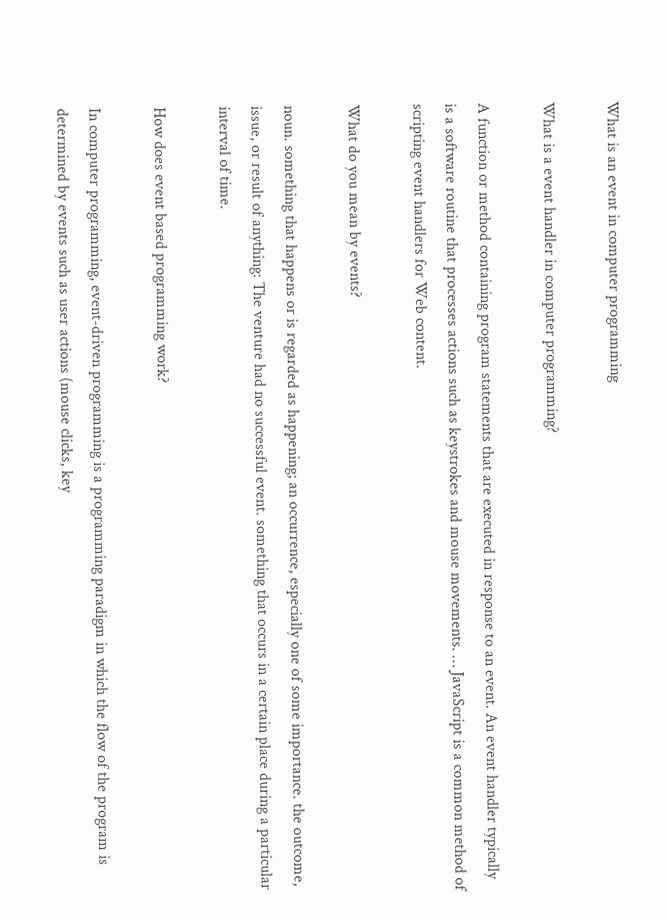What is an event in computer programming

What is a event handler in computer programming?

A function or method containing program statements that are executed in response to an event. An event handler typically is a software routine that processes actions such as keystrokes and mouse movements. … JavaScript is a common method of scripting event handlers for Web content.

What do you mean by events?

noun. something that happens or is regarded as happening; an occurrence, especially one of some importance. the outcome, issue, or result of anything: The venture had no successful event. something that occurs in a certain place during a particular interval of time.

How does event based programming work?

In computer programming, event-driven programming is a programming paradigm in which the flow of the program is determined by events such as user actions (mouse clicks, key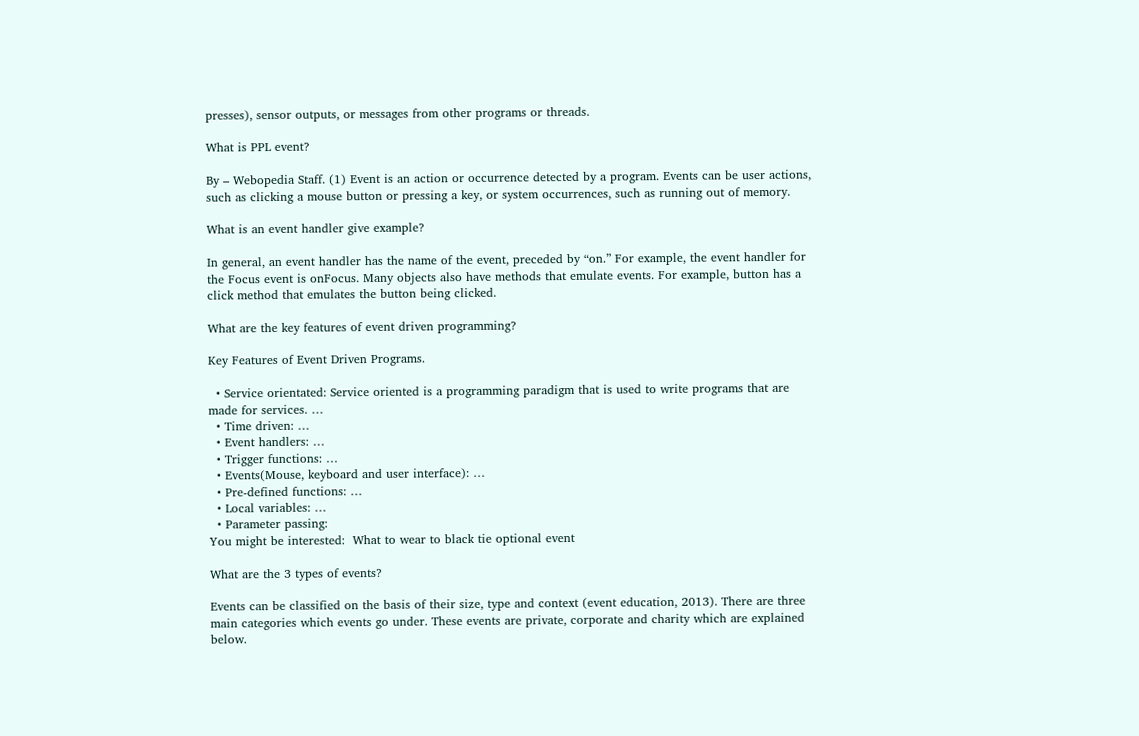presses), sensor outputs, or messages from other programs or threads.

What is PPL event?

By – Webopedia Staff. (1) Event is an action or occurrence detected by a program. Events can be user actions, such as clicking a mouse button or pressing a key, or system occurrences, such as running out of memory.

What is an event handler give example?

In general, an event handler has the name of the event, preceded by “on.” For example, the event handler for the Focus event is onFocus. Many objects also have methods that emulate events. For example, button has a click method that emulates the button being clicked.

What are the key features of event driven programming?

Key Features of Event Driven Programs.

  • Service orientated: Service oriented is a programming paradigm that is used to write programs that are made for services. …
  • Time driven: …
  • Event handlers: …
  • Trigger functions: …
  • Events(Mouse, keyboard and user interface): …
  • Pre-defined functions: …
  • Local variables: …
  • Parameter passing:
You might be interested:  What to wear to black tie optional event

What are the 3 types of events?

Events can be classified on the basis of their size, type and context (event education, 2013). There are three main categories which events go under. These events are private, corporate and charity which are explained below.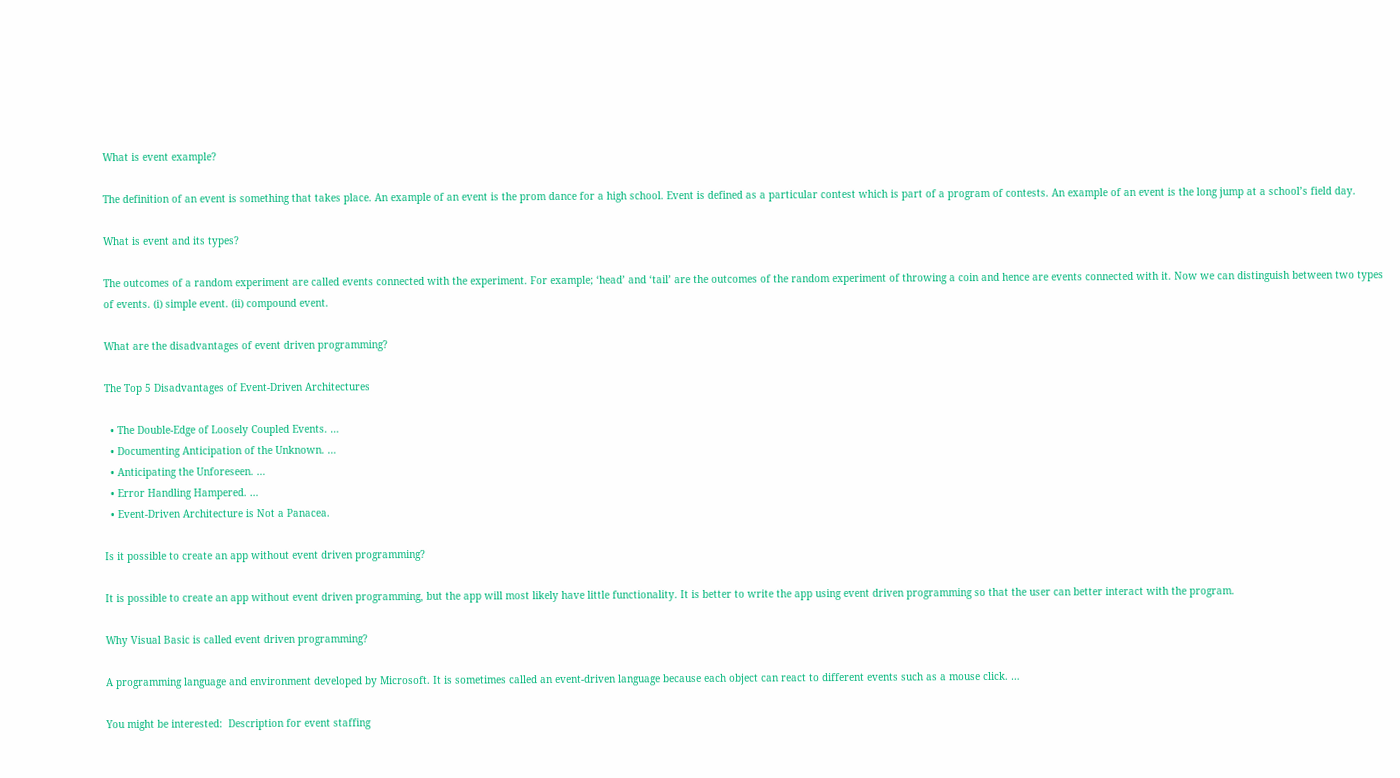What is event example?

The definition of an event is something that takes place. An example of an event is the prom dance for a high school. Event is defined as a particular contest which is part of a program of contests. An example of an event is the long jump at a school’s field day.

What is event and its types?

The outcomes of a random experiment are called events connected with the experiment. For example; ‘head’ and ‘tail’ are the outcomes of the random experiment of throwing a coin and hence are events connected with it. Now we can distinguish between two types of events. (i) simple event. (ii) compound event.

What are the disadvantages of event driven programming?

The Top 5 Disadvantages of Event-Driven Architectures

  • The Double-Edge of Loosely Coupled Events. …
  • Documenting Anticipation of the Unknown. …
  • Anticipating the Unforeseen. …
  • Error Handling Hampered. …
  • Event-Driven Architecture is Not a Panacea.

Is it possible to create an app without event driven programming?

It is possible to create an app without event driven programming, but the app will most likely have little functionality. It is better to write the app using event driven programming so that the user can better interact with the program.

Why Visual Basic is called event driven programming?

A programming language and environment developed by Microsoft. It is sometimes called an event-driven language because each object can react to different events such as a mouse click. …

You might be interested:  Description for event staffing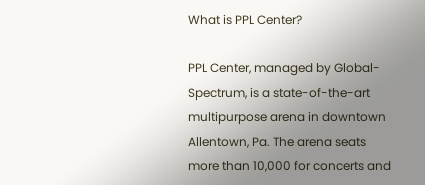What is PPL Center?

PPL Center, managed by Global-Spectrum, is a state-of-the-art multipurpose arena in downtown Allentown, Pa. The arena seats more than 10,000 for concerts and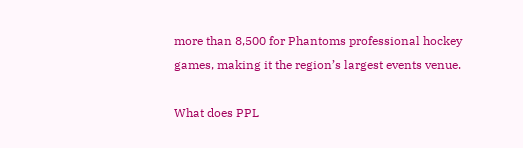more than 8,500 for Phantoms professional hockey games, making it the region’s largest events venue.

What does PPL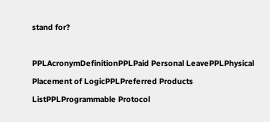stand for?

PPLAcronymDefinitionPPLPaid Personal LeavePPLPhysical Placement of LogicPPLPreferred Products ListPPLProgrammable Protocol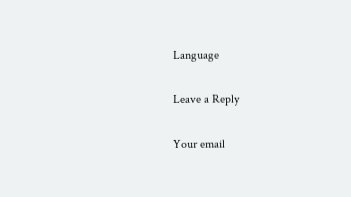Language

Leave a Reply

Your email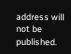address will not be published.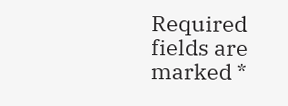Required fields are marked *